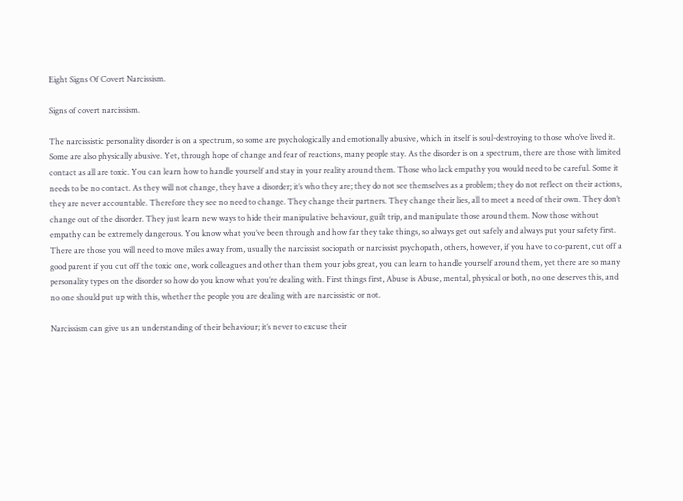Eight Signs Of Covert Narcissism.

Signs of covert narcissism.

The narcissistic personality disorder is on a spectrum, so some are psychologically and emotionally abusive, which in itself is soul-destroying to those who’ve lived it. Some are also physically abusive. Yet, through hope of change and fear of reactions, many people stay. As the disorder is on a spectrum, there are those with limited contact as all are toxic. You can learn how to handle yourself and stay in your reality around them. Those who lack empathy you would need to be careful. Some it needs to be no contact. As they will not change, they have a disorder; it’s who they are; they do not see themselves as a problem; they do not reflect on their actions, they are never accountable. Therefore they see no need to change. They change their partners. They change their lies, all to meet a need of their own. They don’t change out of the disorder. They just learn new ways to hide their manipulative behaviour, guilt trip, and manipulate those around them. Now those without empathy can be extremely dangerous. You know what you’ve been through and how far they take things, so always get out safely and always put your safety first. There are those you will need to move miles away from, usually the narcissist sociopath or narcissist psychopath, others, however, if you have to co-parent, cut off a good parent if you cut off the toxic one, work colleagues and other than them your jobs great, you can learn to handle yourself around them, yet there are so many personality types on the disorder so how do you know what you’re dealing with. First things first, Abuse is Abuse, mental, physical or both, no one deserves this, and no one should put up with this, whether the people you are dealing with are narcissistic or not.

Narcissism can give us an understanding of their behaviour; it’s never to excuse their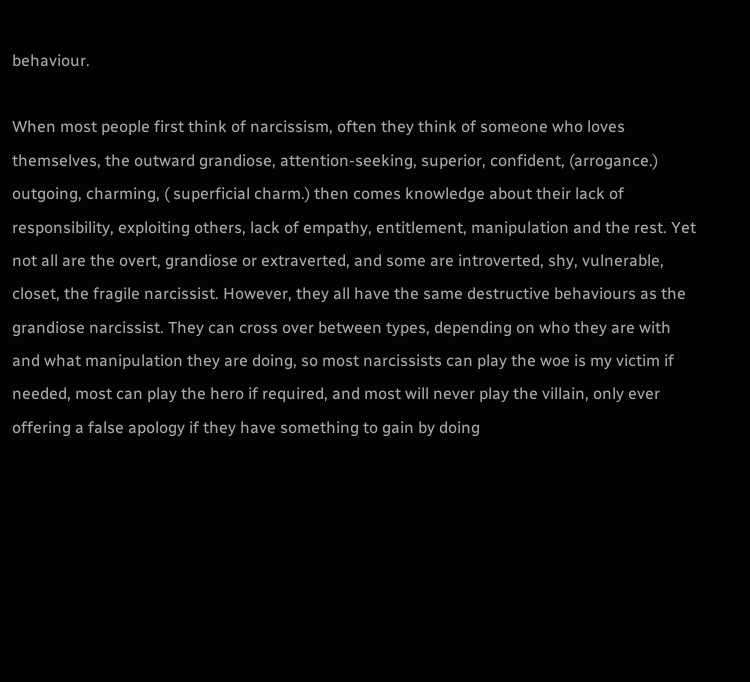behaviour.

When most people first think of narcissism, often they think of someone who loves themselves, the outward grandiose, attention-seeking, superior, confident, (arrogance.) outgoing, charming, ( superficial charm.) then comes knowledge about their lack of responsibility, exploiting others, lack of empathy, entitlement, manipulation and the rest. Yet not all are the overt, grandiose or extraverted, and some are introverted, shy, vulnerable, closet, the fragile narcissist. However, they all have the same destructive behaviours as the grandiose narcissist. They can cross over between types, depending on who they are with and what manipulation they are doing, so most narcissists can play the woe is my victim if needed, most can play the hero if required, and most will never play the villain, only ever offering a false apology if they have something to gain by doing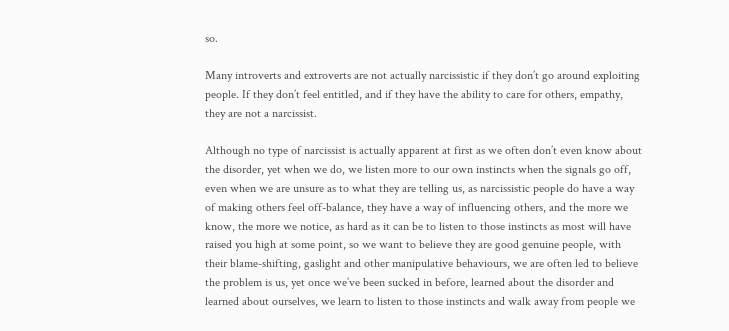so.

Many introverts and extroverts are not actually narcissistic if they don’t go around exploiting people. If they don’t feel entitled, and if they have the ability to care for others, empathy, they are not a narcissist.

Although no type of narcissist is actually apparent at first as we often don’t even know about the disorder, yet when we do, we listen more to our own instincts when the signals go off, even when we are unsure as to what they are telling us, as narcissistic people do have a way of making others feel off-balance, they have a way of influencing others, and the more we know, the more we notice, as hard as it can be to listen to those instincts as most will have raised you high at some point, so we want to believe they are good genuine people, with their blame-shifting, gaslight and other manipulative behaviours, we are often led to believe the problem is us, yet once we’ve been sucked in before, learned about the disorder and learned about ourselves, we learn to listen to those instincts and walk away from people we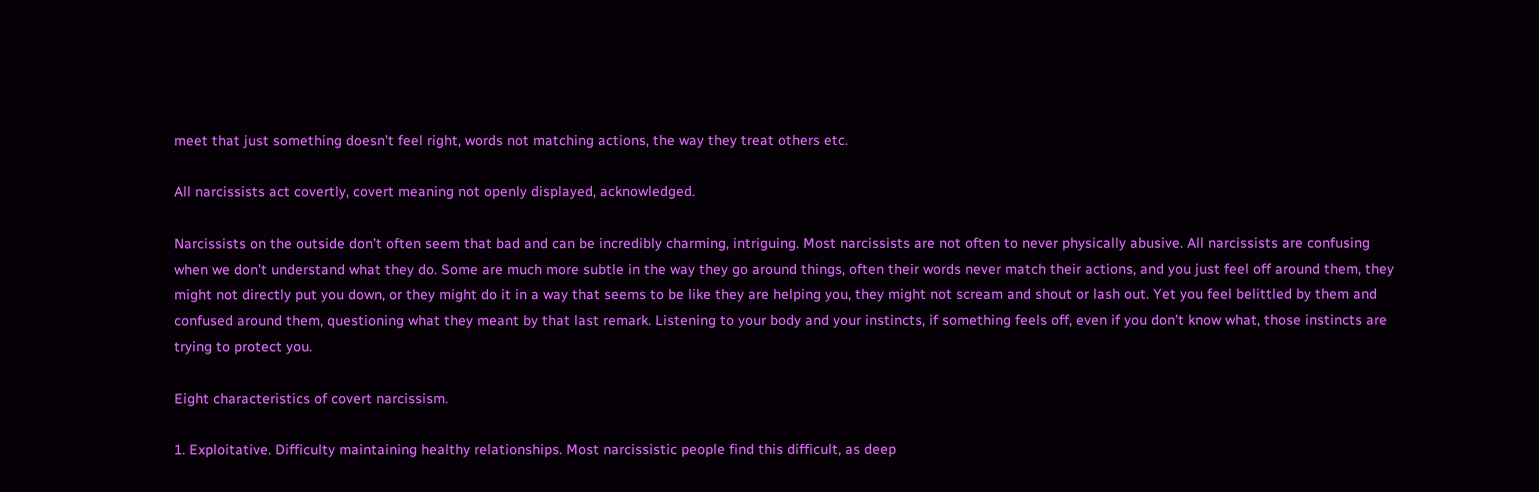meet that just something doesn’t feel right, words not matching actions, the way they treat others etc.

All narcissists act covertly, covert meaning not openly displayed, acknowledged.

Narcissists on the outside don’t often seem that bad and can be incredibly charming, intriguing. Most narcissists are not often to never physically abusive. All narcissists are confusing when we don’t understand what they do. Some are much more subtle in the way they go around things, often their words never match their actions, and you just feel off around them, they might not directly put you down, or they might do it in a way that seems to be like they are helping you, they might not scream and shout or lash out. Yet you feel belittled by them and confused around them, questioning what they meant by that last remark. Listening to your body and your instincts, if something feels off, even if you don’t know what, those instincts are trying to protect you.

Eight characteristics of covert narcissism.

1. Exploitative. Difficulty maintaining healthy relationships. Most narcissistic people find this difficult, as deep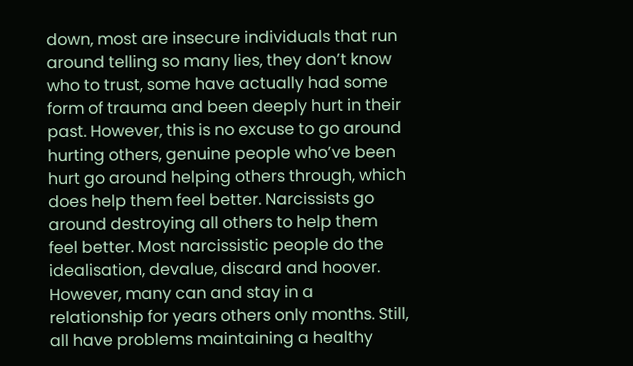down, most are insecure individuals that run around telling so many lies, they don’t know who to trust, some have actually had some form of trauma and been deeply hurt in their past. However, this is no excuse to go around hurting others, genuine people who’ve been hurt go around helping others through, which does help them feel better. Narcissists go around destroying all others to help them feel better. Most narcissistic people do the idealisation, devalue, discard and hoover. However, many can and stay in a relationship for years others only months. Still, all have problems maintaining a healthy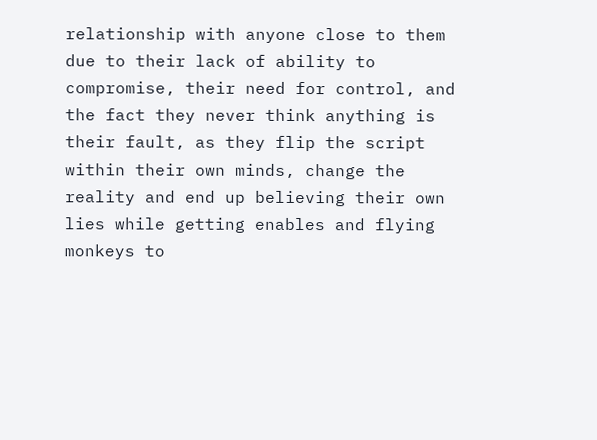relationship with anyone close to them due to their lack of ability to compromise, their need for control, and the fact they never think anything is their fault, as they flip the script within their own minds, change the reality and end up believing their own lies while getting enables and flying monkeys to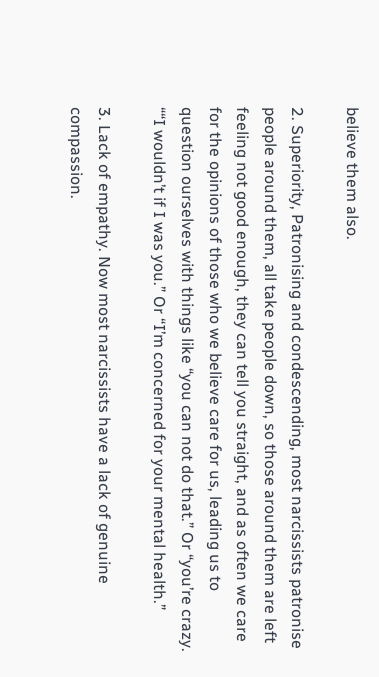believe them also.

2. Superiority, Patronising and condescending, most narcissists patronise people around them, all take people down, so those around them are left feeling not good enough, they can tell you straight, and as often we care for the opinions of those who we believe care for us, leading us to question ourselves with things like “you can not do that.” Or “you’re crazy. ““I wouldn’t if I was you.” Or “I’m concerned for your mental health.”

3. Lack of empathy. Now most narcissists have a lack of genuine compassion.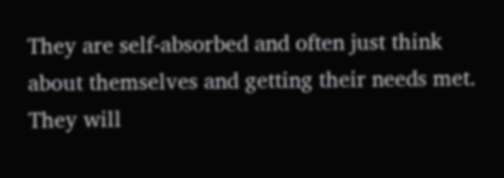They are self-absorbed and often just think about themselves and getting their needs met. They will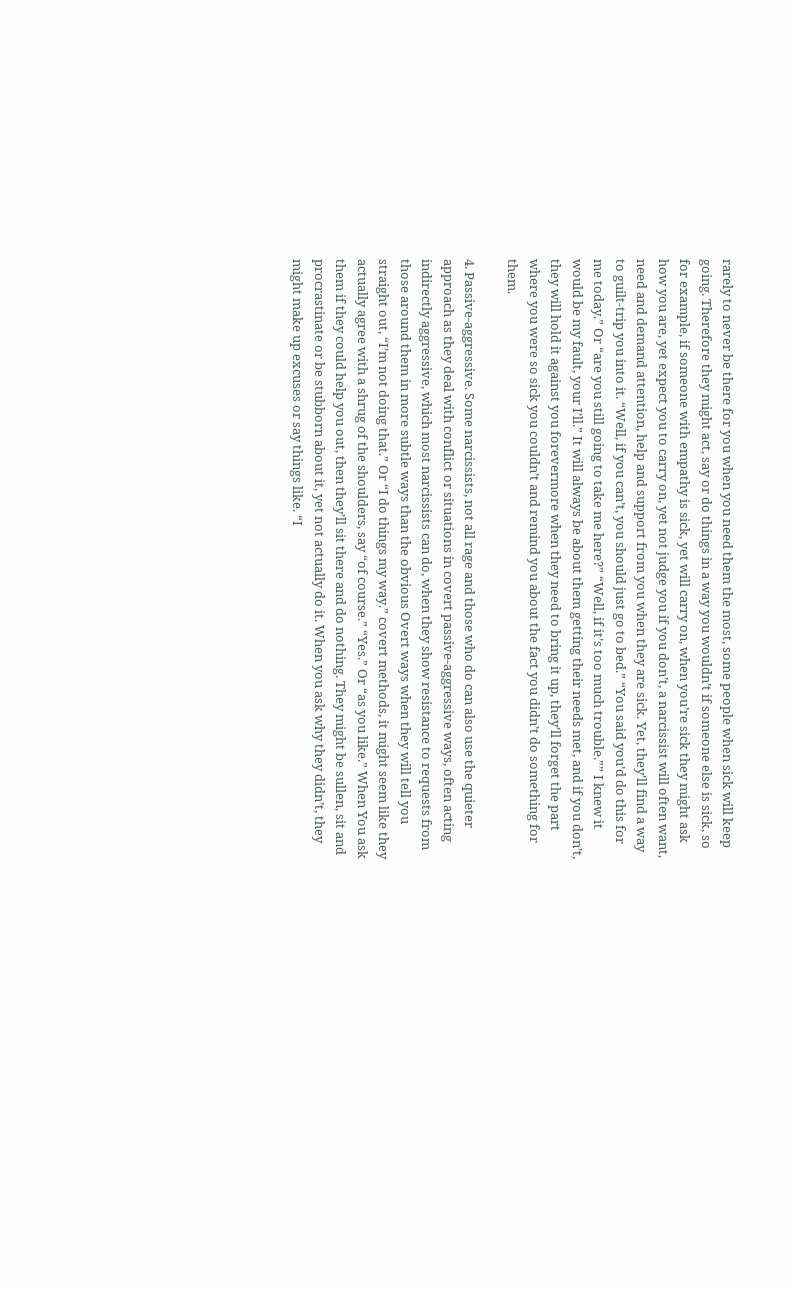rarely to never be there for you when you need them the most, some people when sick will keep going. Therefore they might act, say or do things in a way you wouldn’t if someone else is sick, so for example, if someone with empathy is sick, yet will carry on, when you’re sick they might ask how you are, yet expect you to carry on, yet not judge you if you don’t, a narcissist will often want, need and demand attention, help and support from you when they are sick. Yet, they’ll find a way to guilt-trip you into it. “Well, if you can’t, you should just go to bed.” “You said you’d do this for me today.” Or “are you still going to take me here?” “Well, if it’s too much trouble.”” I knew it would be my fault, your I’ll.” It will always be about them getting their needs met, and if you don’t, they will hold it against you forevermore when they need to bring it up, they’ll forget the part where you were so sick you couldn’t and remind you about the fact you didn’t do something for them.

4. Passive-aggressive. Some narcissists, not all rage and those who do can also use the quieter approach as they deal with conflict or situations in covert passive-aggressive ways, often acting indirectly aggressive, which most narcissists can do, when they show resistance to requests from those around them in more subtle ways than the obvious Overt ways when they will tell you straight out, “I’m not doing that.” Or “I do things my way.” covert methods, it might seem like they actually agree with a shrug of the shoulders, say “of course.” “Yes.” Or “as you like.” When You ask them if they could help you out, then they’ll sit there and do nothing. They might be sullen, sit and procrastinate or be stubborn about it, yet not actually do it. When you ask why they didn’t, they might make up excuses or say things like. “I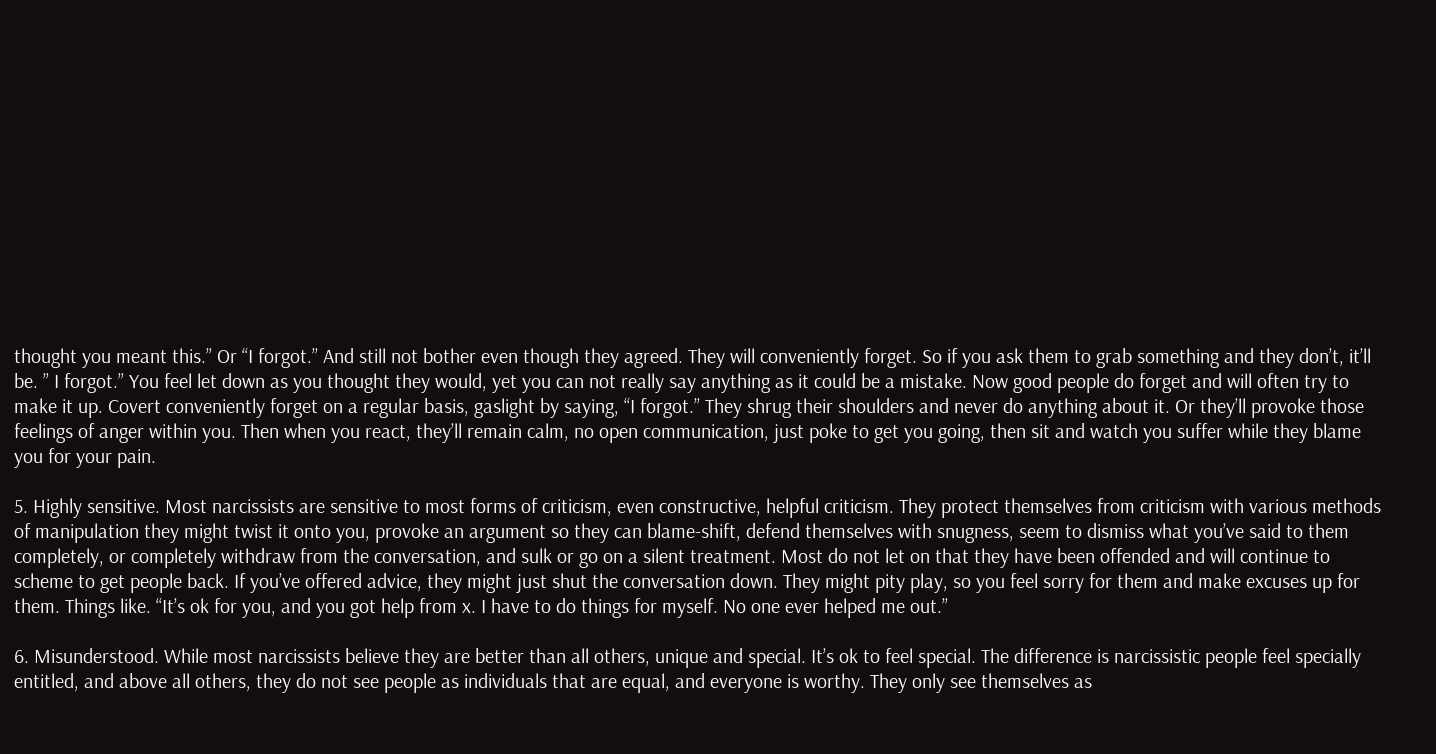thought you meant this.” Or “I forgot.” And still not bother even though they agreed. They will conveniently forget. So if you ask them to grab something and they don’t, it’ll be. ” I forgot.” You feel let down as you thought they would, yet you can not really say anything as it could be a mistake. Now good people do forget and will often try to make it up. Covert conveniently forget on a regular basis, gaslight by saying, “I forgot.” They shrug their shoulders and never do anything about it. Or they’ll provoke those feelings of anger within you. Then when you react, they’ll remain calm, no open communication, just poke to get you going, then sit and watch you suffer while they blame you for your pain.

5. Highly sensitive. Most narcissists are sensitive to most forms of criticism, even constructive, helpful criticism. They protect themselves from criticism with various methods of manipulation they might twist it onto you, provoke an argument so they can blame-shift, defend themselves with snugness, seem to dismiss what you’ve said to them completely, or completely withdraw from the conversation, and sulk or go on a silent treatment. Most do not let on that they have been offended and will continue to scheme to get people back. If you’ve offered advice, they might just shut the conversation down. They might pity play, so you feel sorry for them and make excuses up for them. Things like. “It’s ok for you, and you got help from x. I have to do things for myself. No one ever helped me out.”

6. Misunderstood. While most narcissists believe they are better than all others, unique and special. It’s ok to feel special. The difference is narcissistic people feel specially entitled, and above all others, they do not see people as individuals that are equal, and everyone is worthy. They only see themselves as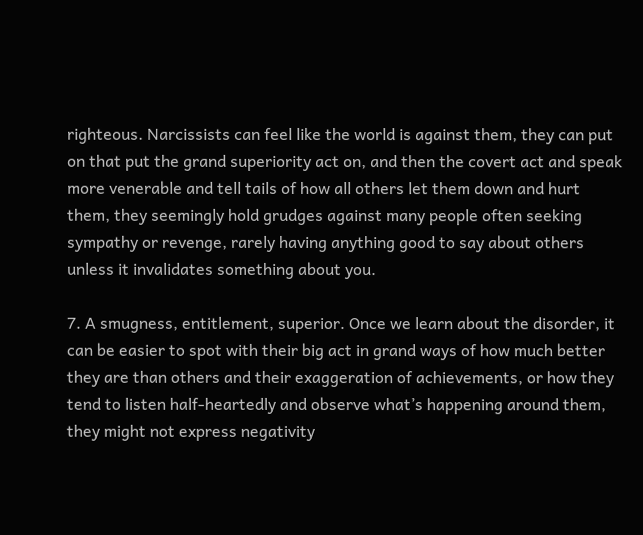righteous. Narcissists can feel like the world is against them, they can put on that put the grand superiority act on, and then the covert act and speak more venerable and tell tails of how all others let them down and hurt them, they seemingly hold grudges against many people often seeking sympathy or revenge, rarely having anything good to say about others unless it invalidates something about you.

7. A smugness, entitlement, superior. Once we learn about the disorder, it can be easier to spot with their big act in grand ways of how much better they are than others and their exaggeration of achievements, or how they tend to listen half-heartedly and observe what’s happening around them, they might not express negativity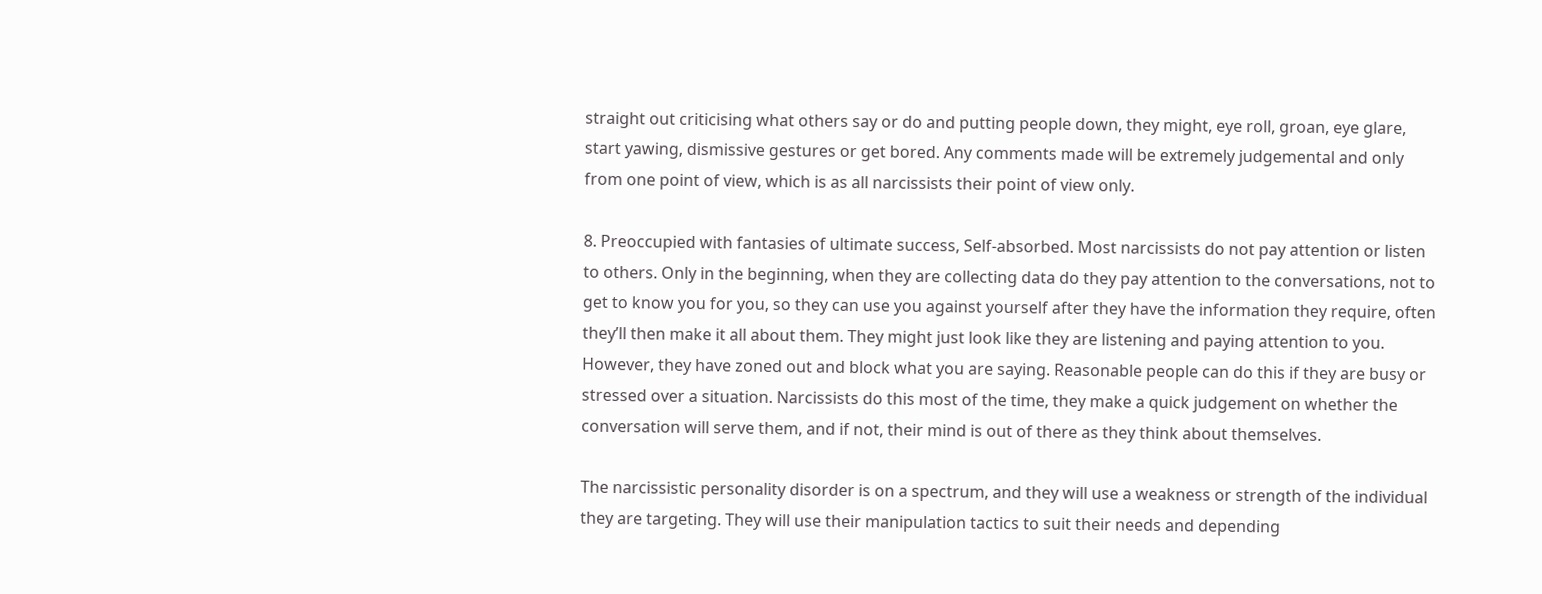straight out criticising what others say or do and putting people down, they might, eye roll, groan, eye glare, start yawing, dismissive gestures or get bored. Any comments made will be extremely judgemental and only from one point of view, which is as all narcissists their point of view only.

8. Preoccupied with fantasies of ultimate success, Self-absorbed. Most narcissists do not pay attention or listen to others. Only in the beginning, when they are collecting data do they pay attention to the conversations, not to get to know you for you, so they can use you against yourself after they have the information they require, often they’ll then make it all about them. They might just look like they are listening and paying attention to you. However, they have zoned out and block what you are saying. Reasonable people can do this if they are busy or stressed over a situation. Narcissists do this most of the time, they make a quick judgement on whether the conversation will serve them, and if not, their mind is out of there as they think about themselves.

The narcissistic personality disorder is on a spectrum, and they will use a weakness or strength of the individual they are targeting. They will use their manipulation tactics to suit their needs and depending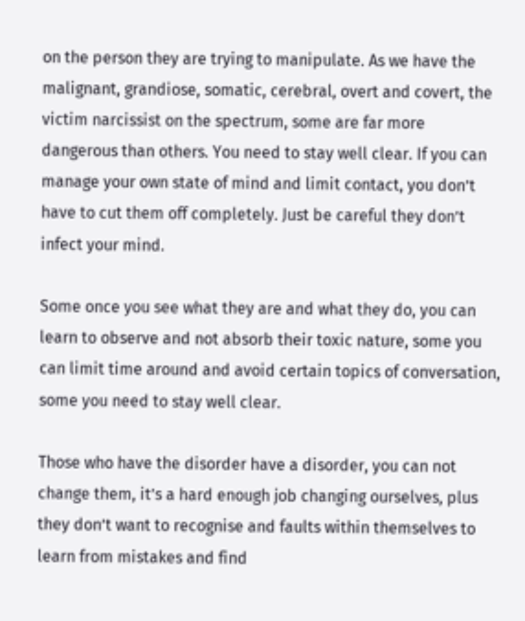on the person they are trying to manipulate. As we have the malignant, grandiose, somatic, cerebral, overt and covert, the victim narcissist on the spectrum, some are far more dangerous than others. You need to stay well clear. If you can manage your own state of mind and limit contact, you don’t have to cut them off completely. Just be careful they don’t infect your mind.

Some once you see what they are and what they do, you can learn to observe and not absorb their toxic nature, some you can limit time around and avoid certain topics of conversation, some you need to stay well clear.

Those who have the disorder have a disorder, you can not change them, it’s a hard enough job changing ourselves, plus they don’t want to recognise and faults within themselves to learn from mistakes and find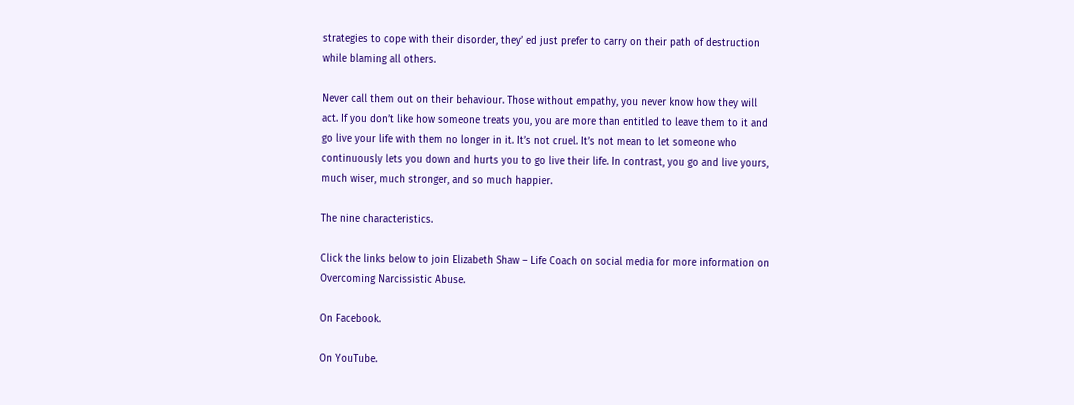strategies to cope with their disorder, they’ ed just prefer to carry on their path of destruction while blaming all others.

Never call them out on their behaviour. Those without empathy, you never know how they will act. If you don’t like how someone treats you, you are more than entitled to leave them to it and go live your life with them no longer in it. It’s not cruel. It’s not mean to let someone who continuously lets you down and hurts you to go live their life. In contrast, you go and live yours, much wiser, much stronger, and so much happier.

The nine characteristics.

Click the links below to join Elizabeth Shaw – Life Coach on social media for more information on Overcoming Narcissistic Abuse.

On Facebook.

On YouTube.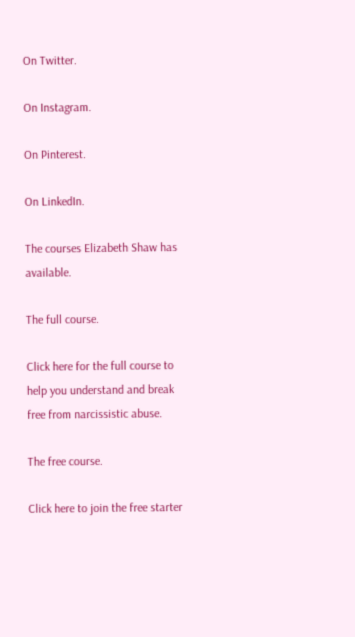On Twitter.

On Instagram.

On Pinterest.

On LinkedIn.

The courses Elizabeth Shaw has available.

The full course.

Click here for the full course to help you understand and break free from narcissistic abuse.

The free course.

Click here to join the free starter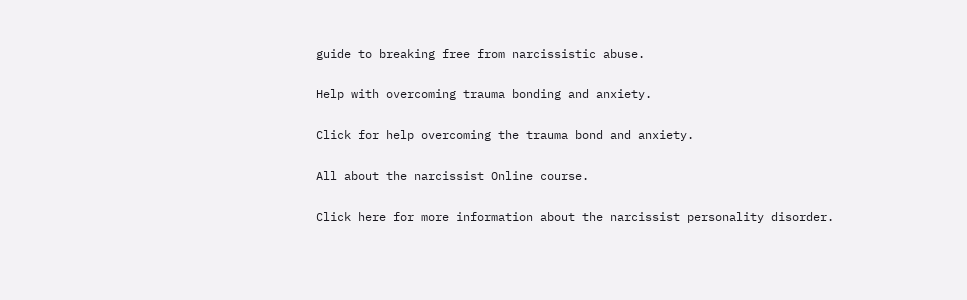guide to breaking free from narcissistic abuse.

Help with overcoming trauma bonding and anxiety.

Click for help overcoming the trauma bond and anxiety.

All about the narcissist Online course.

Click here for more information about the narcissist personality disorder.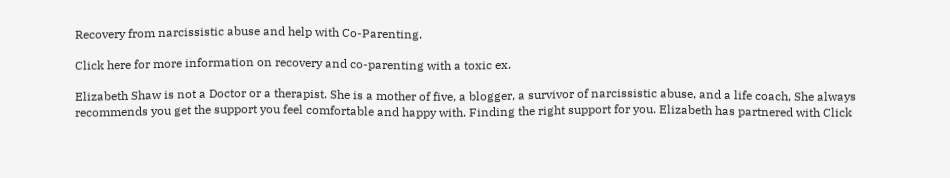Recovery from narcissistic abuse and help with Co-Parenting.

Click here for more information on recovery and co-parenting with a toxic ex.

Elizabeth Shaw is not a Doctor or a therapist. She is a mother of five, a blogger, a survivor of narcissistic abuse, and a life coach, She always recommends you get the support you feel comfortable and happy with. Finding the right support for you. Elizabeth has partnered with Click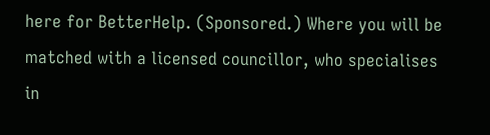here for BetterHelp. (Sponsored.) Where you will be matched with a licensed councillor, who specialises in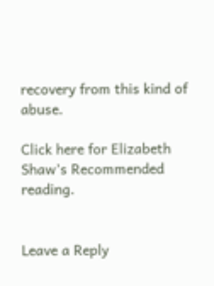recovery from this kind of abuse.

Click here for Elizabeth Shaw’s Recommended reading.


Leave a Reply